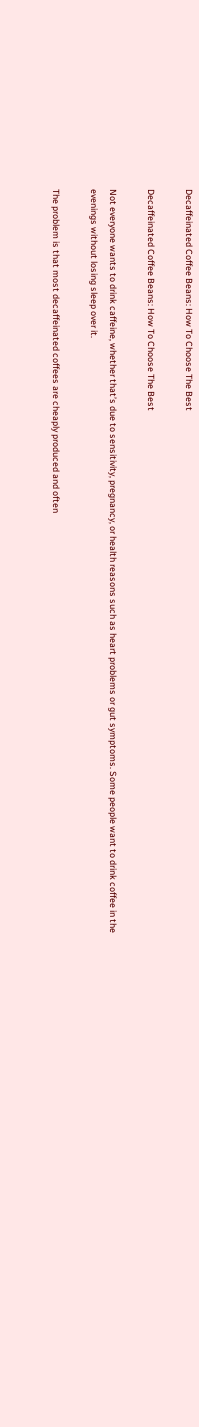Decaffeinated Coffee Beans: How To Choose The Best

Decaffeinated Coffee Beans: How To Choose The Best

Not everyone wants to drink caffeine, whether that’s due to sensitivity, pregnancy, or health reasons such as heart problems or gut symptoms. Some people want to drink coffee in the evenings without losing sleep over it.

The problem is that most decaffeinated coffees are cheaply produced and often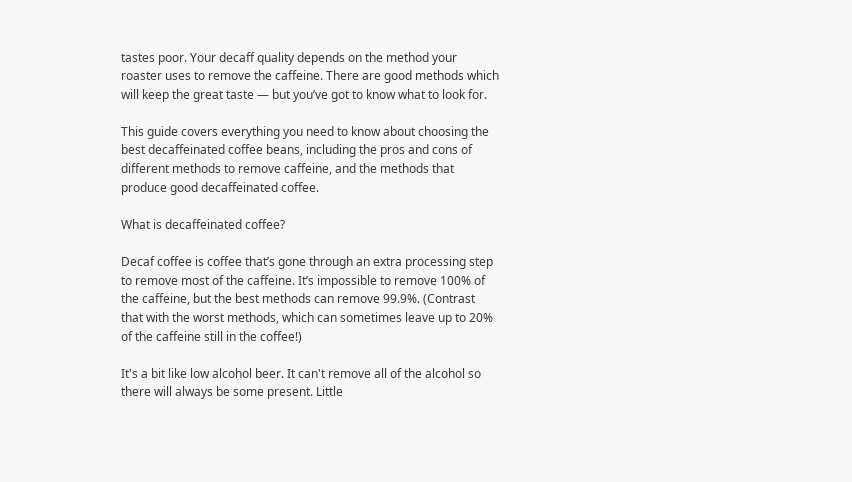tastes poor. Your decaff quality depends on the method your roaster uses to remove the caffeine. There are good methods which will keep the great taste — but you’ve got to know what to look for.

This guide covers everything you need to know about choosing the best decaffeinated coffee beans, including the pros and cons of different methods to remove caffeine, and the methods that produce good decaffeinated coffee.

What is decaffeinated coffee?

Decaf coffee is coffee that’s gone through an extra processing step to remove most of the caffeine. It’s impossible to remove 100% of the caffeine, but the best methods can remove 99.9%. (Contrast that with the worst methods, which can sometimes leave up to 20% of the caffeine still in the coffee!)

It's a bit like low alcohol beer. It can't remove all of the alcohol so there will always be some present. Little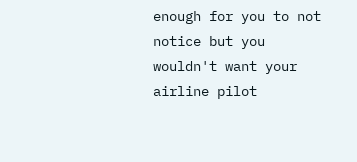enough for you to not notice but you wouldn't want your airline pilot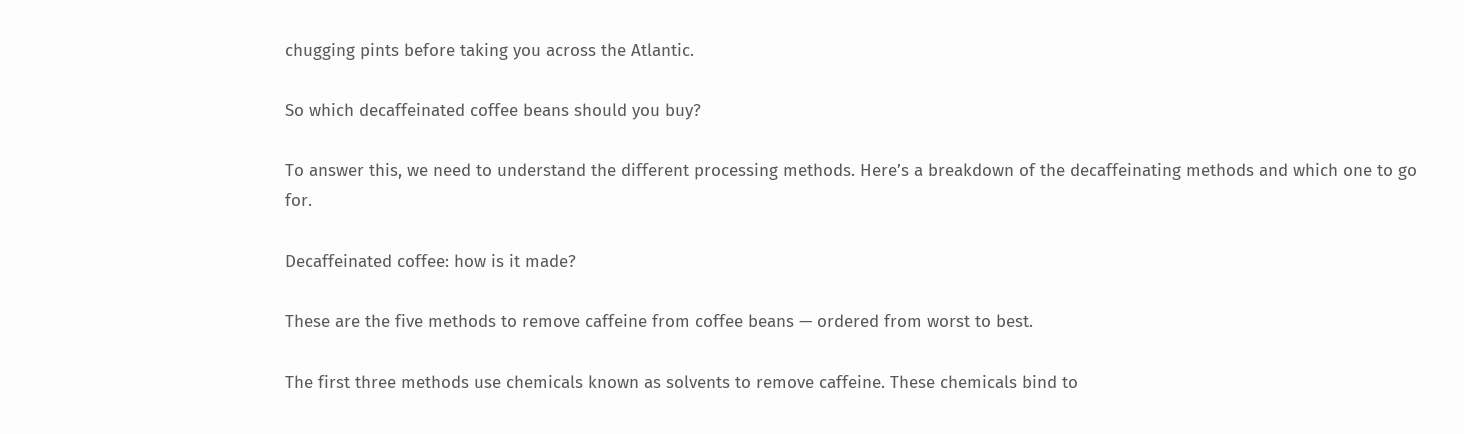chugging pints before taking you across the Atlantic.

So which decaffeinated coffee beans should you buy?

To answer this, we need to understand the different processing methods. Here’s a breakdown of the decaffeinating methods and which one to go for.

Decaffeinated coffee: how is it made?

These are the five methods to remove caffeine from coffee beans — ordered from worst to best.

The first three methods use chemicals known as solvents to remove caffeine. These chemicals bind to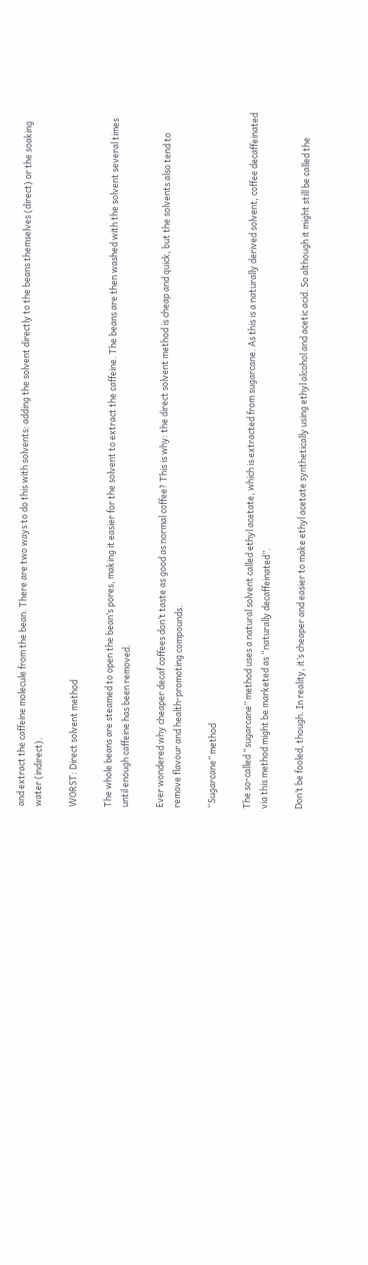and extract the caffeine molecule from the bean. There are two ways to do this with solvents: adding the solvent directly to the beans themselves (direct) or the soaking water (indirect).

WORST: Direct solvent method

The whole beans are steamed to open the bean’s pores, making it easier for the solvent to extract the caffeine. The beans are then washed with the solvent several times until enough caffeine has been removed.

Ever wondered why cheaper decaf coffees don’t taste as good as normal coffee? This is why: the direct solvent method is cheap and quick, but the solvents also tend to remove flavour and health-promoting compounds.

“Sugarcane” method

The so-called “sugarcane” method uses a natural solvent called ethyl acetate, which is extracted from sugarcane. As this is a naturally derived solvent, coffee decaffeinated via this method might be marketed as “naturally decaffeinated”.

Don’t be fooled, though. In reality, it’s cheaper and easier to make ethyl acetate synthetically using ethyl alcohol and acetic acid. So although it might still be called the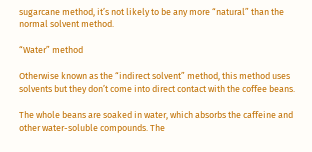sugarcane method, it’s not likely to be any more “natural” than the normal solvent method.

“Water” method

Otherwise known as the “indirect solvent” method, this method uses solvents but they don’t come into direct contact with the coffee beans.

The whole beans are soaked in water, which absorbs the caffeine and other water-soluble compounds. The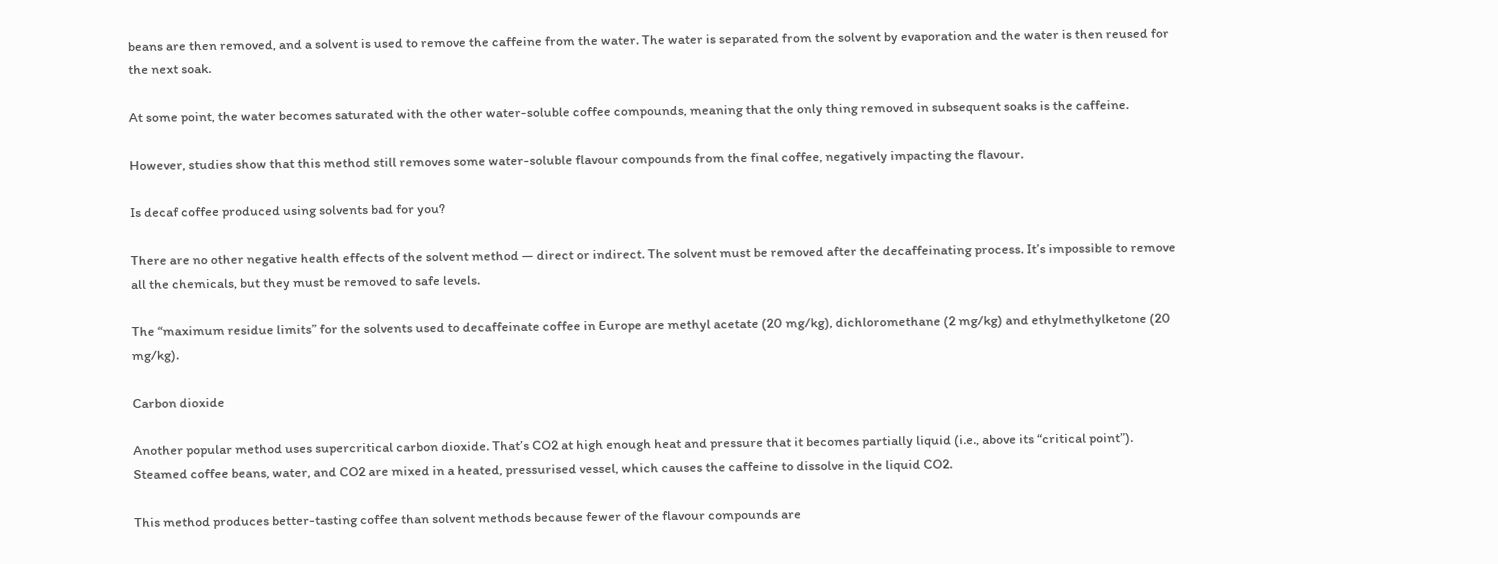beans are then removed, and a solvent is used to remove the caffeine from the water. The water is separated from the solvent by evaporation and the water is then reused for the next soak.

At some point, the water becomes saturated with the other water-soluble coffee compounds, meaning that the only thing removed in subsequent soaks is the caffeine.

However, studies show that this method still removes some water-soluble flavour compounds from the final coffee, negatively impacting the flavour.

Is decaf coffee produced using solvents bad for you?

There are no other negative health effects of the solvent method — direct or indirect. The solvent must be removed after the decaffeinating process. It’s impossible to remove all the chemicals, but they must be removed to safe levels.

The “maximum residue limits” for the solvents used to decaffeinate coffee in Europe are methyl acetate (20 mg/kg), dichloromethane (2 mg/kg) and ethylmethylketone (20 mg/kg).

Carbon dioxide

Another popular method uses supercritical carbon dioxide. That’s CO2 at high enough heat and pressure that it becomes partially liquid (i.e., above its “critical point”). Steamed coffee beans, water, and CO2 are mixed in a heated, pressurised vessel, which causes the caffeine to dissolve in the liquid CO2.

This method produces better-tasting coffee than solvent methods because fewer of the flavour compounds are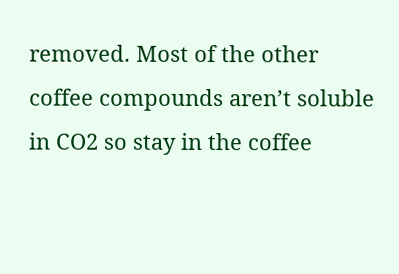removed. Most of the other coffee compounds aren’t soluble in CO2 so stay in the coffee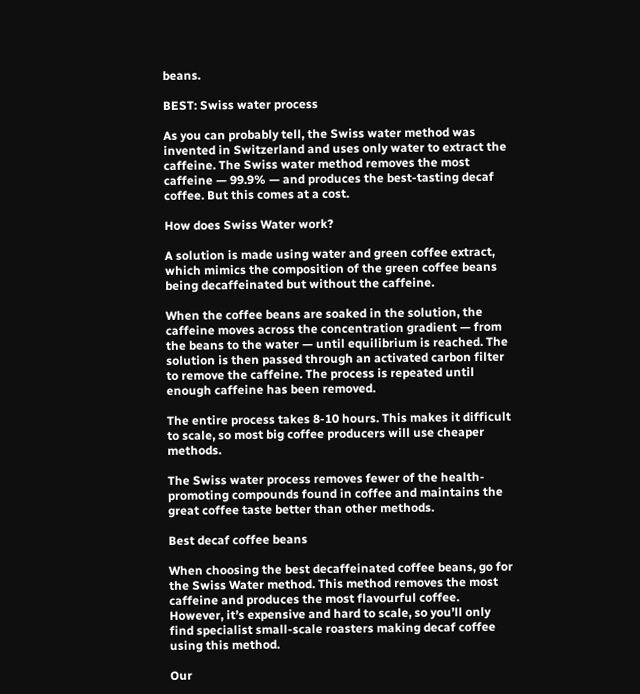beans.

BEST: Swiss water process

As you can probably tell, the Swiss water method was invented in Switzerland and uses only water to extract the caffeine. The Swiss water method removes the most caffeine — 99.9% — and produces the best-tasting decaf coffee. But this comes at a cost.

How does Swiss Water work?

A solution is made using water and green coffee extract, which mimics the composition of the green coffee beans being decaffeinated but without the caffeine.

When the coffee beans are soaked in the solution, the caffeine moves across the concentration gradient — from the beans to the water — until equilibrium is reached. The solution is then passed through an activated carbon filter to remove the caffeine. The process is repeated until enough caffeine has been removed.

The entire process takes 8-10 hours. This makes it difficult to scale, so most big coffee producers will use cheaper methods.

The Swiss water process removes fewer of the health-promoting compounds found in coffee and maintains the great coffee taste better than other methods.

Best decaf coffee beans

When choosing the best decaffeinated coffee beans, go for the Swiss Water method. This method removes the most caffeine and produces the most flavourful coffee. However, it’s expensive and hard to scale, so you’ll only find specialist small-scale roasters making decaf coffee using this method.

Our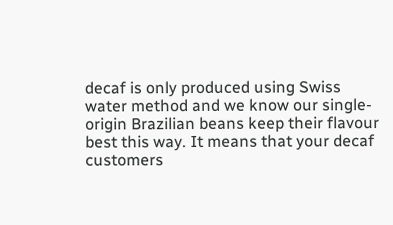decaf is only produced using Swiss water method and we know our single-origin Brazilian beans keep their flavour best this way. It means that your decaf customers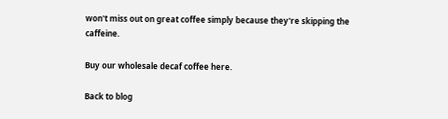won't miss out on great coffee simply because they're skipping the caffeine.

Buy our wholesale decaf coffee here.

Back to blog